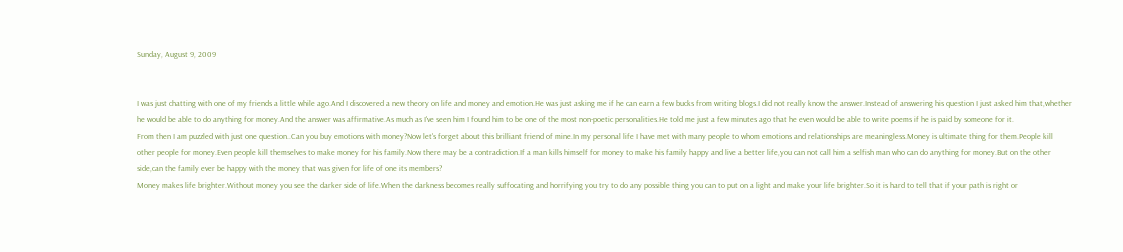Sunday, August 9, 2009


I was just chatting with one of my friends a little while ago.And I discovered a new theory on life and money and emotion.He was just asking me if he can earn a few bucks from writing blogs.I did not really know the answer.Instead of answering his question I just asked him that,whether he would be able to do anything for money.And the answer was affirmative.As much as I've seen him I found him to be one of the most non-poetic personalities.He told me just a few minutes ago that he even would be able to write poems if he is paid by someone for it.
From then I am puzzled with just one question..Can you buy emotions with money?Now let's forget about this brilliant friend of mine.In my personal life I have met with many people to whom emotions and relationships are meaningless.Money is ultimate thing for them.People kill other people for money.Even people kill themselves to make money for his family.Now there may be a contradiction.If a man kills himself for money to make his family happy and live a better life,you can not call him a selfish man who can do anything for money.But on the other side,can the family ever be happy with the money that was given for life of one its members?
Money makes life brighter.Without money you see the darker side of life.When the darkness becomes really suffocating and horrifying you try to do any possible thing you can to put on a light and make your life brighter.So it is hard to tell that if your path is right or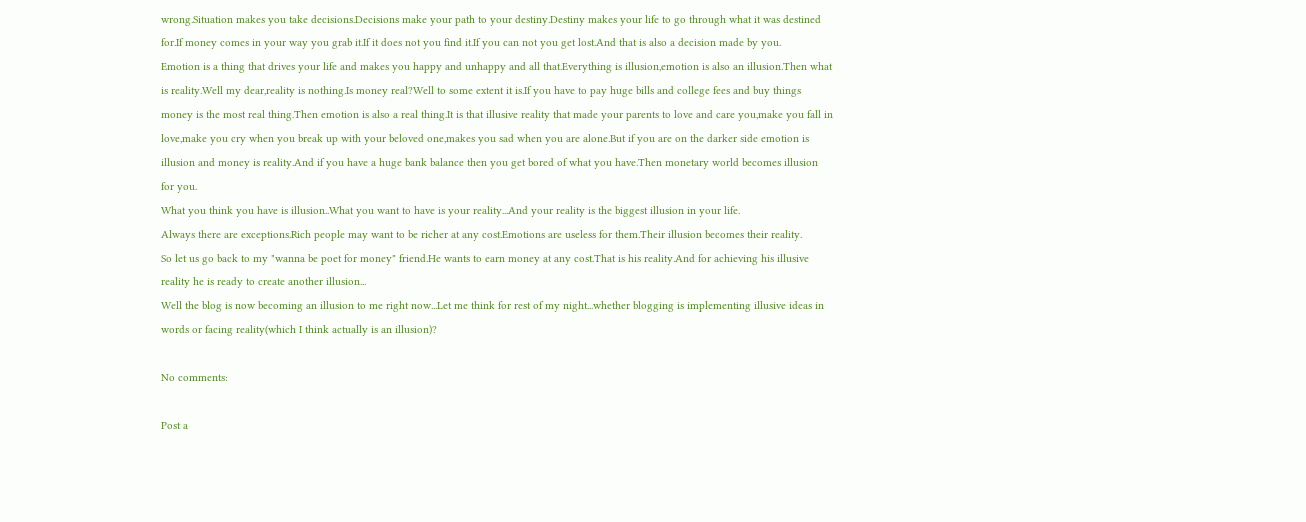wrong.Situation makes you take decisions.Decisions make your path to your destiny.Destiny makes your life to go through what it was destined for.If money comes in your way you grab it.If it does not you find it.If you can not you get lost.And that is also a decision made by you.
Emotion is a thing that drives your life and makes you happy and unhappy and all that.Everything is illusion,emotion is also an illusion.Then what is reality.Well my dear,reality is nothing.Is money real?Well to some extent it is.If you have to pay huge bills and college fees and buy things money is the most real thing.Then emotion is also a real thing.It is that illusive reality that made your parents to love and care you,make you fall in love,make you cry when you break up with your beloved one,makes you sad when you are alone.But if you are on the darker side emotion is illusion and money is reality.And if you have a huge bank balance then you get bored of what you have.Then monetary world becomes illusion for you.
What you think you have is illusion..What you want to have is your reality...And your reality is the biggest illusion in your life.
Always there are exceptions.Rich people may want to be richer at any cost.Emotions are useless for them.Their illusion becomes their reality.
So let us go back to my "wanna be poet for money" friend.He wants to earn money at any cost.That is his reality.And for achieving his illusive reality he is ready to create another illusion...
Well the blog is now becoming an illusion to me right now...Let me think for rest of my night...whether blogging is implementing illusive ideas in words or facing reality(which I think actually is an illusion)?

No comments:

Post a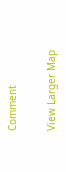Comment


View Larger Map